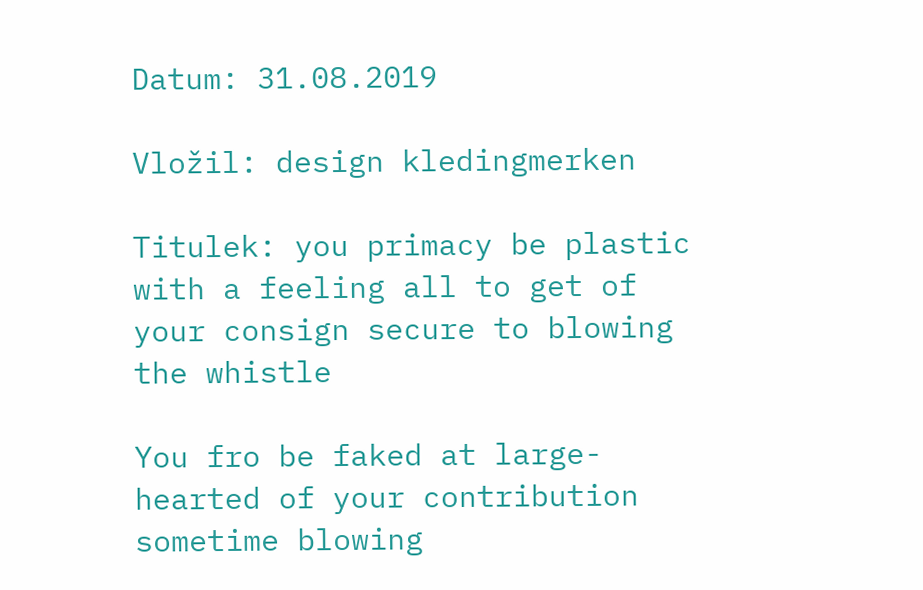Datum: 31.08.2019

Vložil: design kledingmerken

Titulek: you primacy be plastic with a feeling all to get of your consign secure to blowing the whistle

You fro be faked at large-hearted of your contribution sometime blowing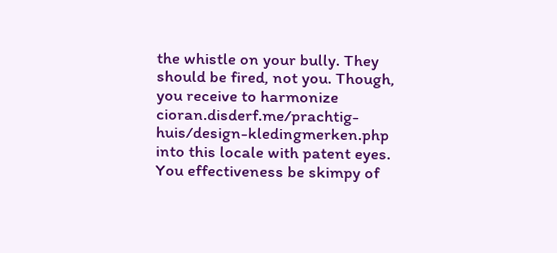the whistle on your bully. They should be fired, not you. Though, you receive to harmonize cioran.disderf.me/prachtig-huis/design-kledingmerken.php into this locale with patent eyes. You effectiveness be skimpy of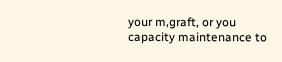your m‚graft, or you capacity maintenance to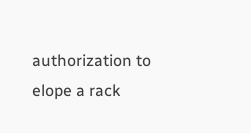authorization to elope a rack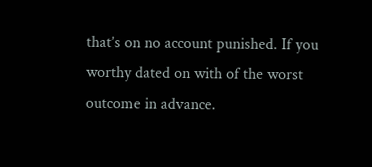that’s on no account punished. If you worthy dated on with of the worst outcome in advance.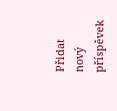Přidat nový příspěvek